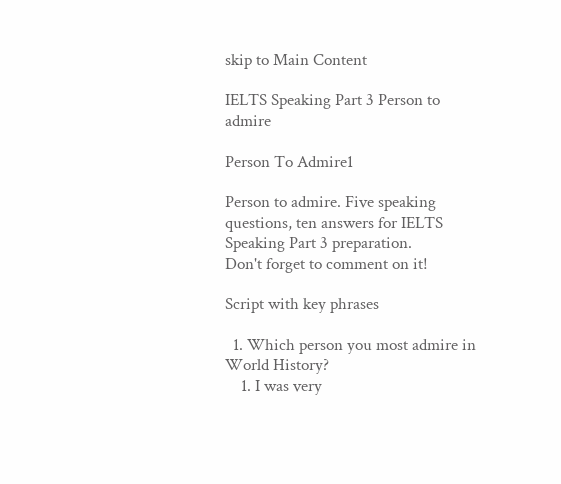skip to Main Content

IELTS Speaking Part 3 Person to admire

Person To Admire1

Person to admire. Five speaking questions, ten answers for IELTS Speaking Part 3 preparation.
Don't forget to comment on it!

Script with key phrases

  1. Which person you most admire in World History?
    1. I was very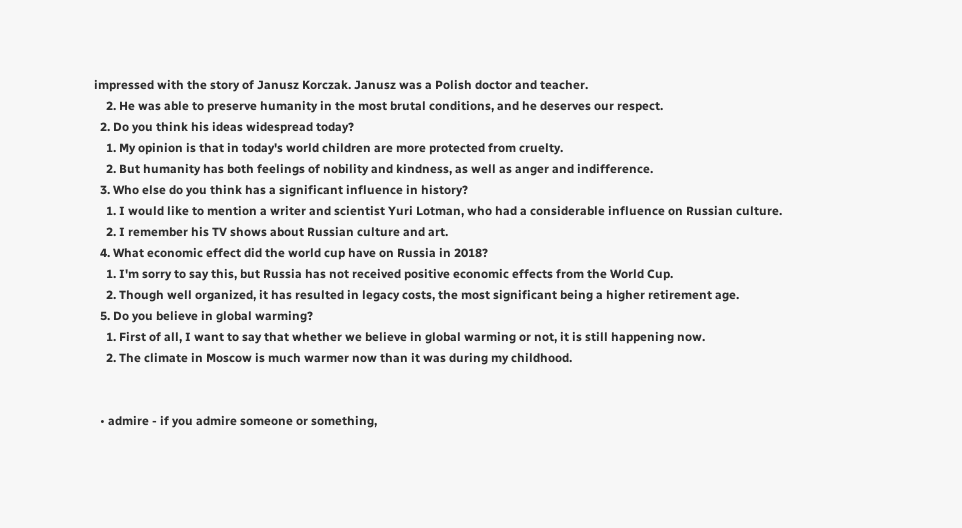impressed with the story of Janusz Korczak. Janusz was a Polish doctor and teacher.
    2. He was able to preserve humanity in the most brutal conditions, and he deserves our respect.
  2. Do you think his ideas widespread today?
    1. My opinion is that in today's world children are more protected from cruelty.
    2. But humanity has both feelings of nobility and kindness, as well as anger and indifference.
  3. Who else do you think has a significant influence in history?
    1. I would like to mention a writer and scientist Yuri Lotman, who had a considerable influence on Russian culture.
    2. I remember his TV shows about Russian culture and art.
  4. What economic effect did the world cup have on Russia in 2018?
    1. I'm sorry to say this, but Russia has not received positive economic effects from the World Cup.
    2. Though well organized, it has resulted in legacy costs, the most significant being a higher retirement age.
  5. Do you believe in global warming?
    1. First of all, I want to say that whether we believe in global warming or not, it is still happening now.
    2. The climate in Moscow is much warmer now than it was during my childhood.


  • admire - if you admire someone or something,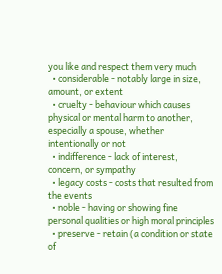you like and respect them very much
  • considerable - notably large in size, amount, or extent
  • cruelty - behaviour which causes physical or mental harm to another, especially a spouse, whether intentionally or not
  • indifference - lack of interest, concern, or sympathy
  • legacy costs - costs that resulted from the events
  • noble - having or showing fine personal qualities or high moral principles
  • preserve - retain (a condition or state of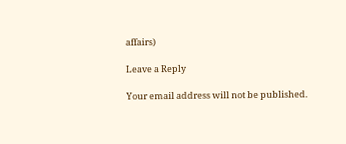affairs)

Leave a Reply

Your email address will not be published.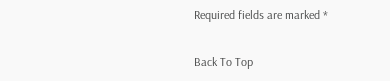Required fields are marked *

Back To Top